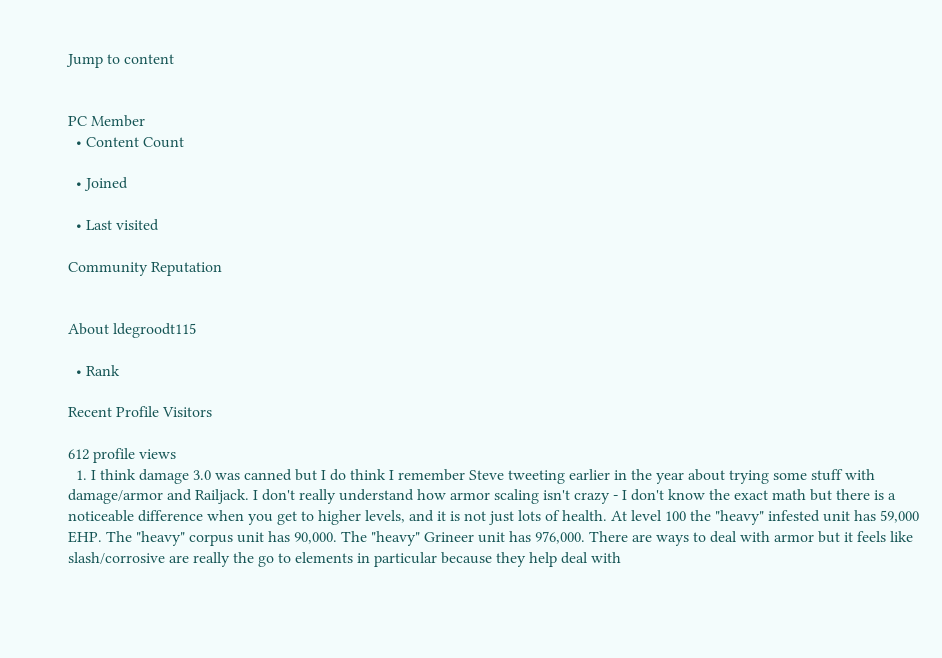Jump to content


PC Member
  • Content Count

  • Joined

  • Last visited

Community Reputation


About ldegroodt115

  • Rank

Recent Profile Visitors

612 profile views
  1. I think damage 3.0 was canned but I do think I remember Steve tweeting earlier in the year about trying some stuff with damage/armor and Railjack. I don't really understand how armor scaling isn't crazy - I don't know the exact math but there is a noticeable difference when you get to higher levels, and it is not just lots of health. At level 100 the "heavy" infested unit has 59,000 EHP. The "heavy" corpus unit has 90,000. The "heavy" Grineer unit has 976,000. There are ways to deal with armor but it feels like slash/corrosive are really the go to elements in particular because they help deal with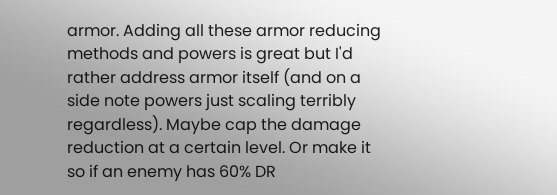armor. Adding all these armor reducing methods and powers is great but I'd rather address armor itself (and on a side note powers just scaling terribly regardless). Maybe cap the damage reduction at a certain level. Or make it so if an enemy has 60% DR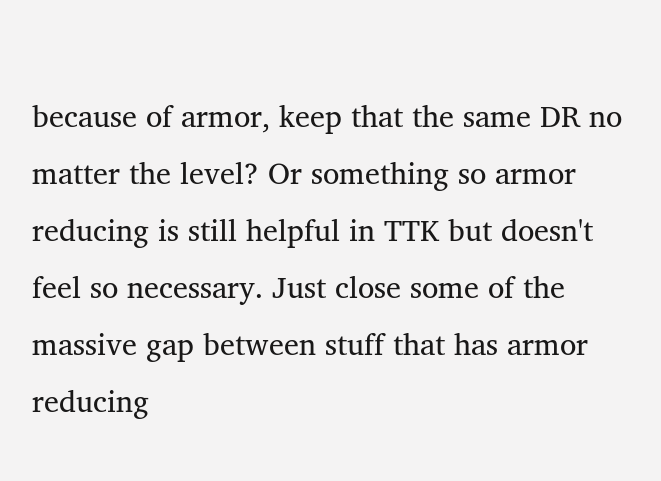because of armor, keep that the same DR no matter the level? Or something so armor reducing is still helpful in TTK but doesn't feel so necessary. Just close some of the massive gap between stuff that has armor reducing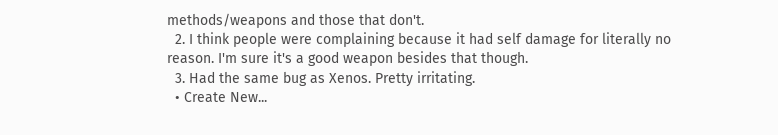methods/weapons and those that don't.
  2. I think people were complaining because it had self damage for literally no reason. I'm sure it's a good weapon besides that though.
  3. Had the same bug as Xenos. Pretty irritating.
  • Create New...